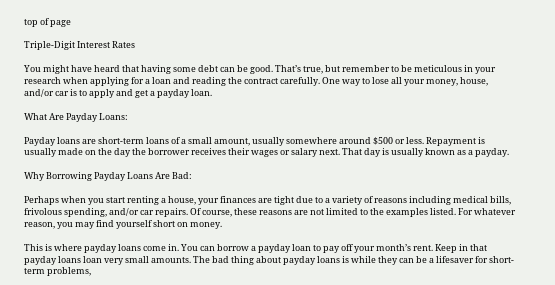top of page

Triple-Digit Interest Rates

You might have heard that having some debt can be good. That’s true, but remember to be meticulous in your research when applying for a loan and reading the contract carefully. One way to lose all your money, house, and/or car is to apply and get a payday loan.

What Are Payday Loans:

Payday loans are short-term loans of a small amount, usually somewhere around $500 or less. Repayment is usually made on the day the borrower receives their wages or salary next. That day is usually known as a payday.

Why Borrowing Payday Loans Are Bad:

Perhaps when you start renting a house, your finances are tight due to a variety of reasons including medical bills, frivolous spending, and/or car repairs. Of course, these reasons are not limited to the examples listed. For whatever reason, you may find yourself short on money.

This is where payday loans come in. You can borrow a payday loan to pay off your month’s rent. Keep in that payday loans loan very small amounts. The bad thing about payday loans is while they can be a lifesaver for short-term problems,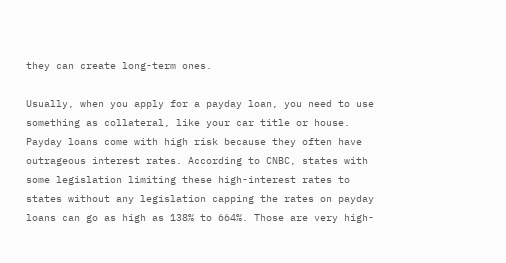they can create long-term ones.

Usually, when you apply for a payday loan, you need to use something as collateral, like your car title or house. Payday loans come with high risk because they often have outrageous interest rates. According to CNBC, states with some legislation limiting these high-interest rates to states without any legislation capping the rates on payday loans can go as high as 138% to 664%. Those are very high-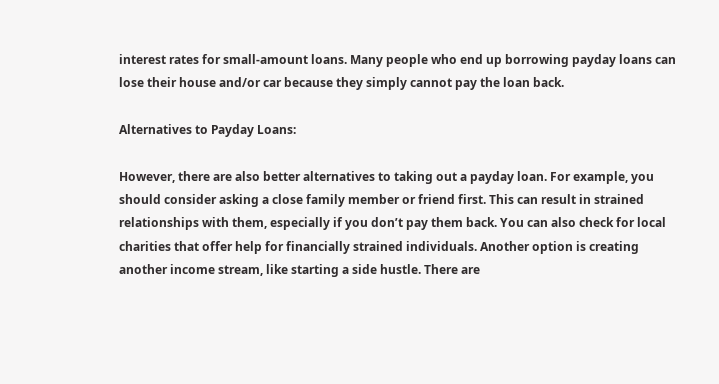interest rates for small-amount loans. Many people who end up borrowing payday loans can lose their house and/or car because they simply cannot pay the loan back.

Alternatives to Payday Loans:

However, there are also better alternatives to taking out a payday loan. For example, you should consider asking a close family member or friend first. This can result in strained relationships with them, especially if you don’t pay them back. You can also check for local charities that offer help for financially strained individuals. Another option is creating another income stream, like starting a side hustle. There are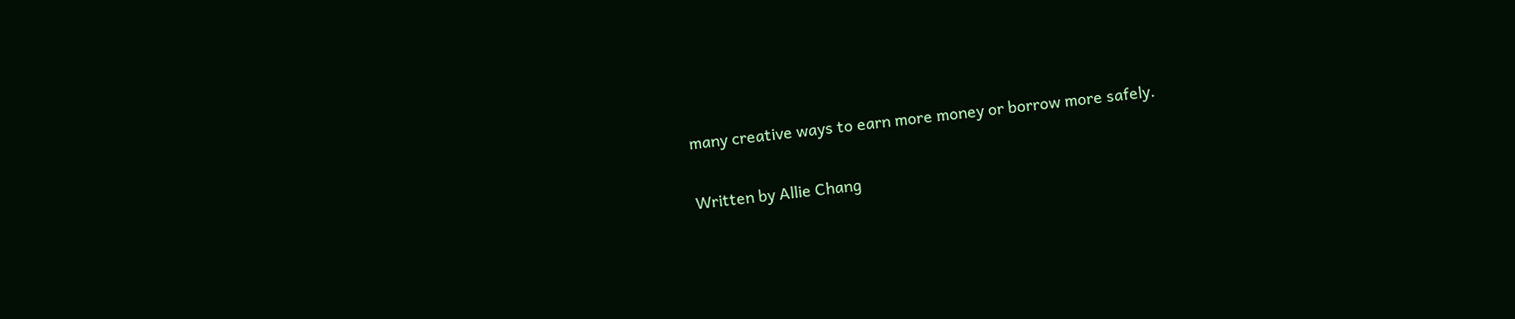many creative ways to earn more money or borrow more safely.

Written by Allie Chang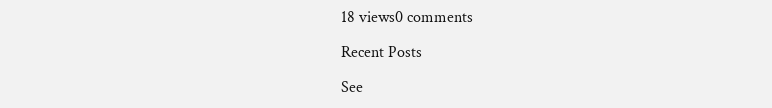18 views0 comments

Recent Posts

See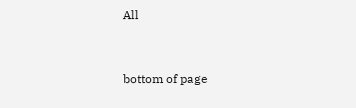All


bottom of page